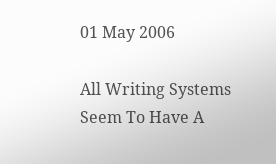01 May 2006

All Writing Systems Seem To Have A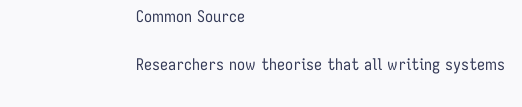Common Source

Researchers now theorise that all writing systems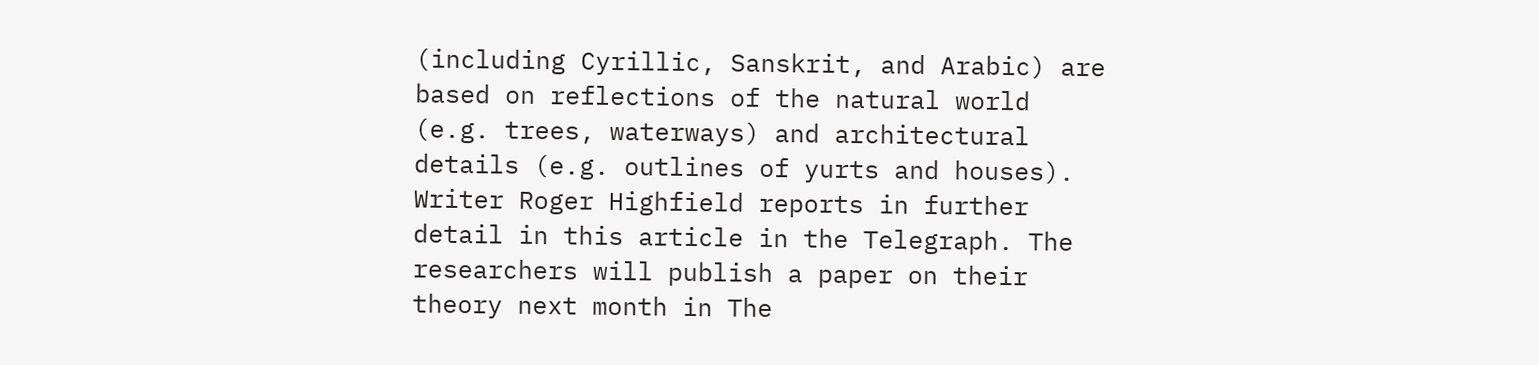(including Cyrillic, Sanskrit, and Arabic) are based on reflections of the natural world (e.g. trees, waterways) and architectural details (e.g. outlines of yurts and houses). Writer Roger Highfield reports in further detail in this article in the Telegraph. The researchers will publish a paper on their theory next month in The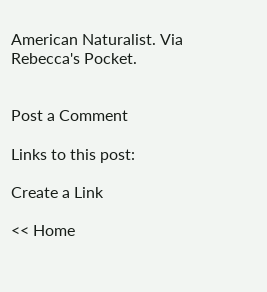American Naturalist. Via Rebecca's Pocket.


Post a Comment

Links to this post:

Create a Link

<< Home